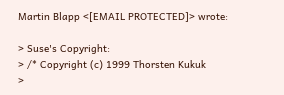Martin Blapp <[EMAIL PROTECTED]> wrote:

> Suse's Copyright:
> /* Copyright (c) 1999 Thorsten Kukuk
>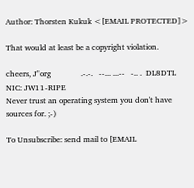Author: Thorsten Kukuk <[EMAIL PROTECTED]>

That would at least be a copyright violation.

cheers, J"org               .-.-.   --... ...--   -.. .  DL8DTL                        NIC: JW11-RIPE
Never trust an operating system you don't have sources for. ;-)

To Unsubscribe: send mail to [EMAIL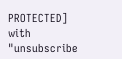PROTECTED]
with "unsubscribe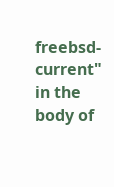freebsd-current" in the body of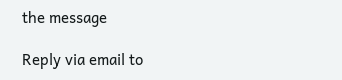the message

Reply via email to